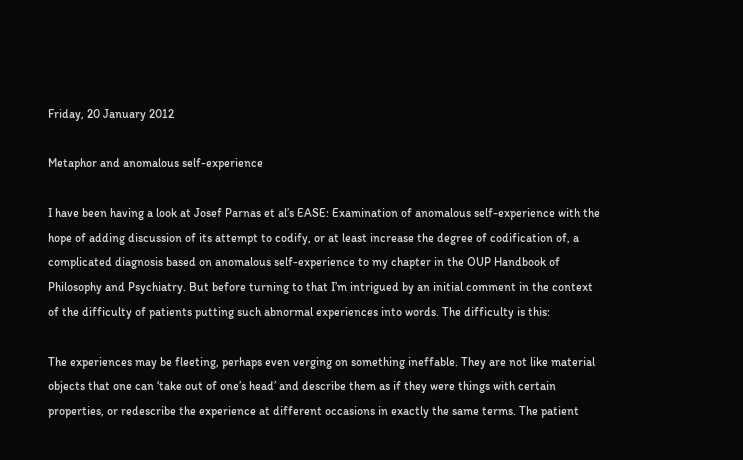Friday, 20 January 2012

Metaphor and anomalous self-experience

I have been having a look at Josef Parnas et al’s EASE: Examination of anomalous self-experience with the hope of adding discussion of its attempt to codify, or at least increase the degree of codification of, a complicated diagnosis based on anomalous self-experience to my chapter in the OUP Handbook of Philosophy and Psychiatry. But before turning to that I’m intrigued by an initial comment in the context of the difficulty of patients putting such abnormal experiences into words. The difficulty is this:

The experiences may be fleeting, perhaps even verging on something ineffable. They are not like material objects that one can ‘take out of one’s head’ and describe them as if they were things with certain properties, or redescribe the experience at different occasions in exactly the same terms. The patient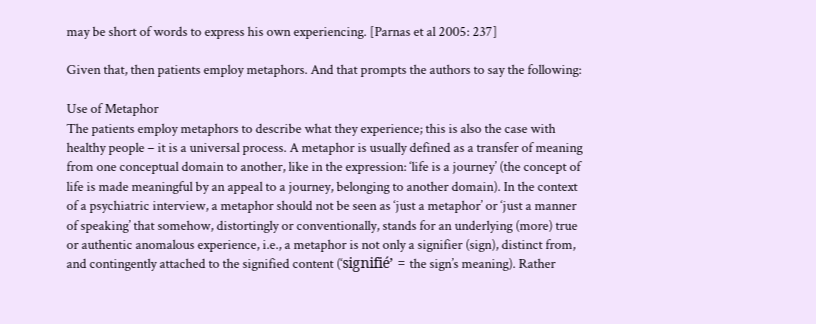may be short of words to express his own experiencing. [Parnas et al 2005: 237]

Given that, then patients employ metaphors. And that prompts the authors to say the following:

Use of Metaphor
The patients employ metaphors to describe what they experience; this is also the case with healthy people – it is a universal process. A metaphor is usually defined as a transfer of meaning from one conceptual domain to another, like in the expression: ‘life is a journey’ (the concept of life is made meaningful by an appeal to a journey, belonging to another domain). In the context of a psychiatric interview, a metaphor should not be seen as ‘just a metaphor’ or ‘just a manner of speaking’ that somehow, distortingly or conventionally, stands for an underlying (more) true or authentic anomalous experience, i.e., a metaphor is not only a signifier (sign), distinct from, and contingently attached to the signified content (‘signifié’ = the sign’s meaning). Rather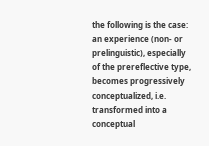the following is the case: an experience (non- or prelinguistic), especially of the prereflective type, becomes progressively conceptualized, i.e. transformed into a conceptual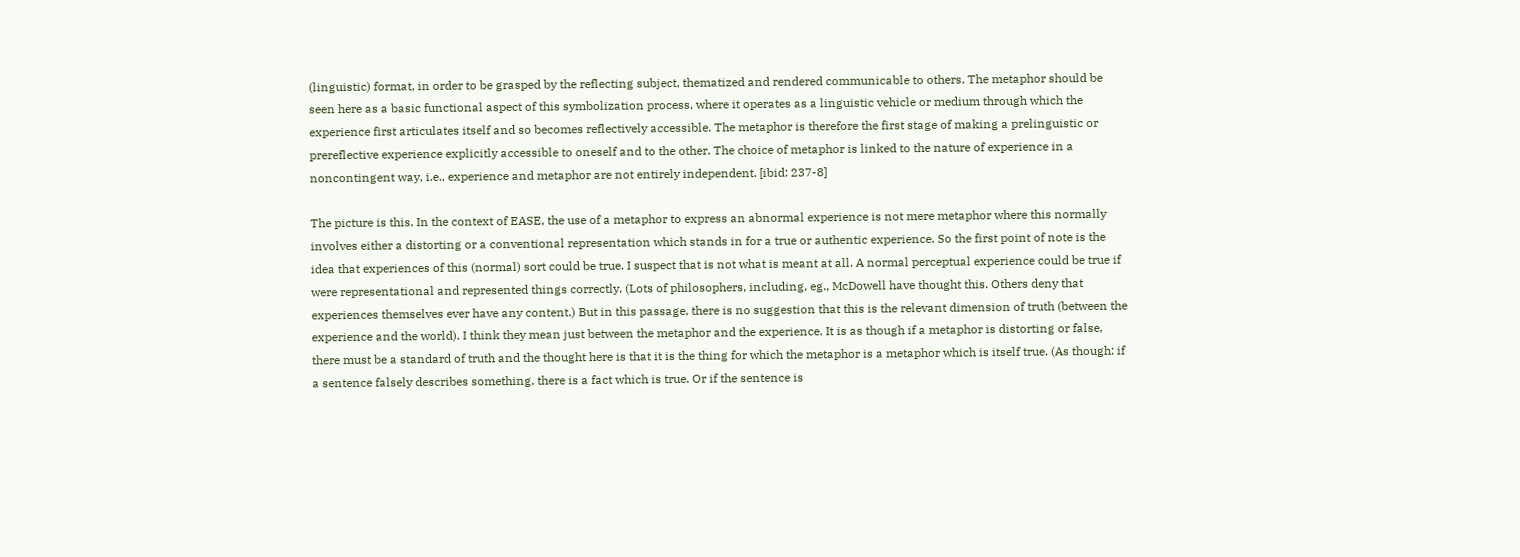(linguistic) format, in order to be grasped by the reflecting subject, thematized and rendered communicable to others. The metaphor should be seen here as a basic functional aspect of this symbolization process, where it operates as a linguistic vehicle or medium through which the experience first articulates itself and so becomes reflectively accessible. The metaphor is therefore the first stage of making a prelinguistic or prereflective experience explicitly accessible to oneself and to the other. The choice of metaphor is linked to the nature of experience in a noncontingent way, i.e., experience and metaphor are not entirely independent. [ibid: 237-8]

The picture is this. In the context of EASE, the use of a metaphor to express an abnormal experience is not mere metaphor where this normally involves either a distorting or a conventional representation which stands in for a true or authentic experience. So the first point of note is the idea that experiences of this (normal) sort could be true. I suspect that is not what is meant at all. A normal perceptual experience could be true if were representational and represented things correctly. (Lots of philosophers, including, eg., McDowell have thought this. Others deny that experiences themselves ever have any content.) But in this passage, there is no suggestion that this is the relevant dimension of truth (between the experience and the world). I think they mean just between the metaphor and the experience. It is as though if a metaphor is distorting or false, there must be a standard of truth and the thought here is that it is the thing for which the metaphor is a metaphor which is itself true. (As though: if a sentence falsely describes something, there is a fact which is true. Or if the sentence is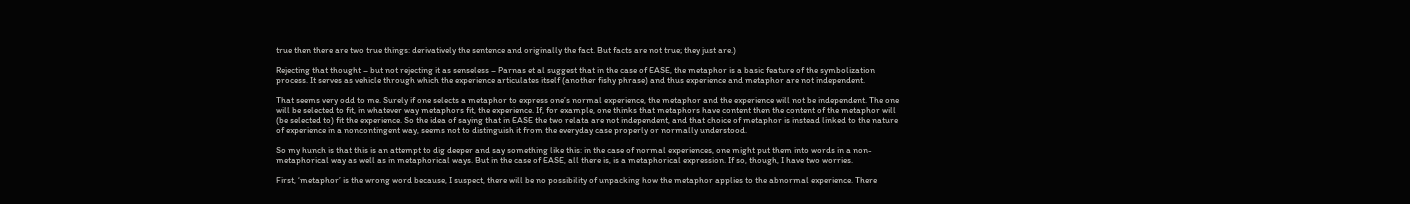true then there are two true things: derivatively the sentence and originally the fact. But facts are not true; they just are.)

Rejecting that thought – but not rejecting it as senseless – Parnas et al suggest that in the case of EASE, the metaphor is a basic feature of the symbolization process. It serves as vehicle through which the experience articulates itself (another fishy phrase) and thus experience and metaphor are not independent.

That seems very odd to me. Surely if one selects a metaphor to express one’s normal experience, the metaphor and the experience will not be independent. The one will be selected to fit, in whatever way metaphors fit, the experience. If, for example, one thinks that metaphors have content then the content of the metaphor will (be selected to) fit the experience. So the idea of saying that in EASE the two relata are not independent, and that choice of metaphor is instead linked to the nature of experience in a noncontingent way, seems not to distinguish it from the everyday case properly or normally understood.

So my hunch is that this is an attempt to dig deeper and say something like this: in the case of normal experiences, one might put them into words in a non-metaphorical way as well as in metaphorical ways. But in the case of EASE, all there is, is a metaphorical expression. If so, though, I have two worries.

First, ‘metaphor’ is the wrong word because, I suspect, there will be no possibility of unpacking how the metaphor applies to the abnormal experience. There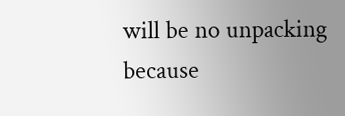will be no unpacking because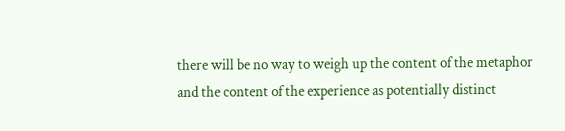there will be no way to weigh up the content of the metaphor and the content of the experience as potentially distinct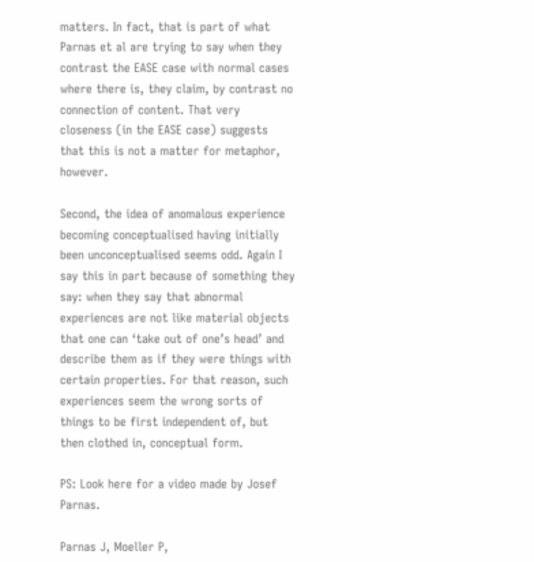matters. In fact, that is part of what Parnas et al are trying to say when they contrast the EASE case with normal cases where there is, they claim, by contrast no connection of content. That very closeness (in the EASE case) suggests that this is not a matter for metaphor, however.

Second, the idea of anomalous experience becoming conceptualised having initially been unconceptualised seems odd. Again I say this in part because of something they say: when they say that abnormal experiences are not like material objects that one can ‘take out of one’s head’ and describe them as if they were things with certain properties. For that reason, such experiences seem the wrong sorts of things to be first independent of, but then clothed in, conceptual form.

PS: Look here for a video made by Josef Parnas.

Parnas J, Moeller P,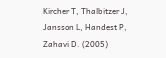Kircher T, Thalbitzer J, Jansson L, Handest P, Zahavi D. (2005)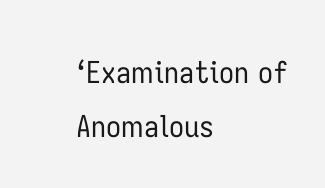‘Examination of Anomalous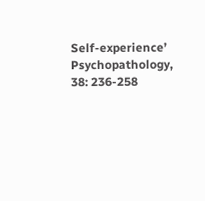Self-experience’ Psychopathology, 38: 236-258